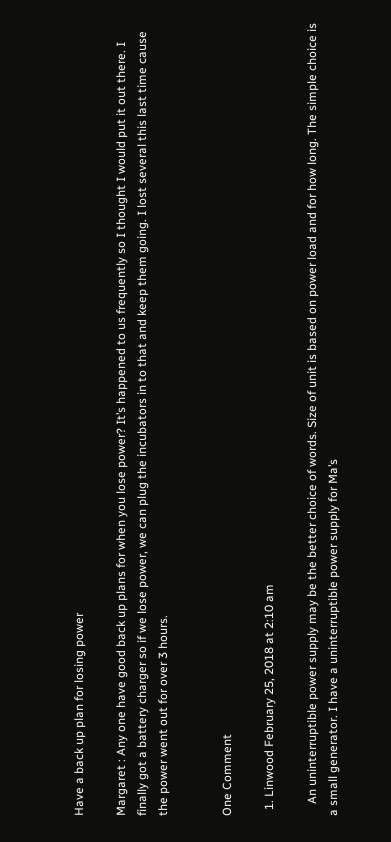Have a back up plan for losing power

Margaret : Any one have good back up plans for when you lose power? It’s happened to us frequently so I thought I would put it out there. I finally got a battery charger so if we lose power, we can plug the incubators in to that and keep them going. I lost several this last time cause the power went out for over 3 hours.


One Comment

  1. Linwood February 25, 2018 at 2:10 am

    An uninterruptible power supply may be the better choice of words. Size of unit is based on power load and for how long. The simple choice is a small generator. I have a uninterruptible power supply for Ma’s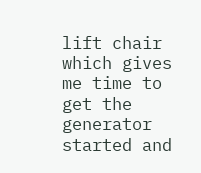lift chair which gives me time to get the generator started and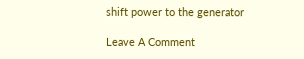shift power to the generator

Leave A Comment